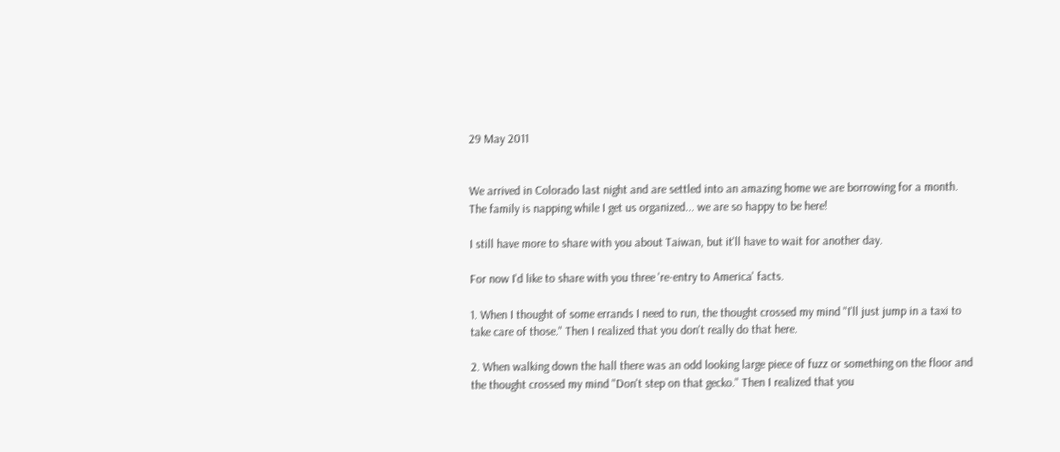29 May 2011


We arrived in Colorado last night and are settled into an amazing home we are borrowing for a month. The family is napping while I get us organized... we are so happy to be here!

I still have more to share with you about Taiwan, but it'll have to wait for another day.

For now I'd like to share with you three 're-entry to America' facts.

1. When I thought of some errands I need to run, the thought crossed my mind "I'll just jump in a taxi to take care of those." Then I realized that you don't really do that here.

2. When walking down the hall there was an odd looking large piece of fuzz or something on the floor and the thought crossed my mind "Don't step on that gecko." Then I realized that you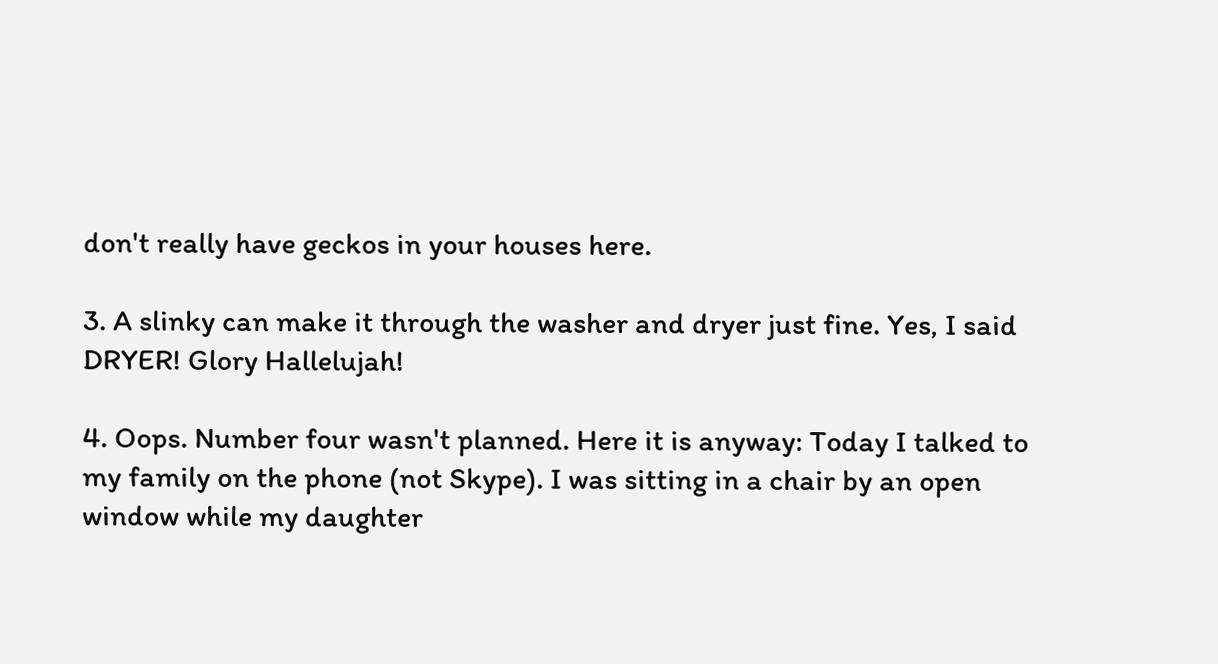don't really have geckos in your houses here.

3. A slinky can make it through the washer and dryer just fine. Yes, I said DRYER! Glory Hallelujah!

4. Oops. Number four wasn't planned. Here it is anyway: Today I talked to my family on the phone (not Skype). I was sitting in a chair by an open window while my daughter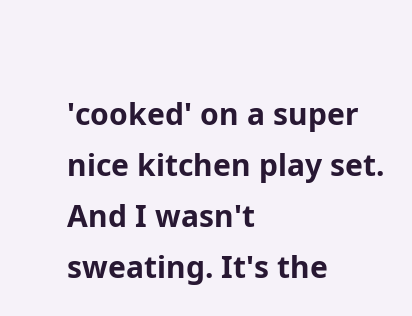'cooked' on a super nice kitchen play set. And I wasn't sweating. It's the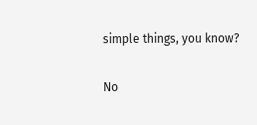simple things, you know?

No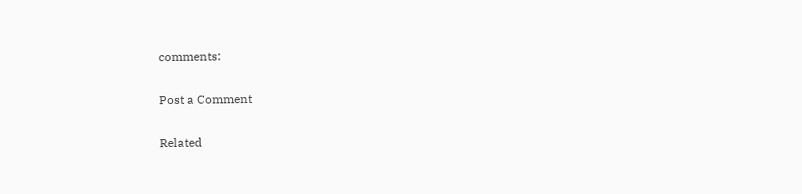comments:

Post a Comment

Related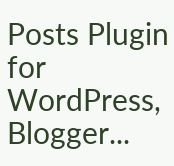Posts Plugin for WordPress, Blogger...